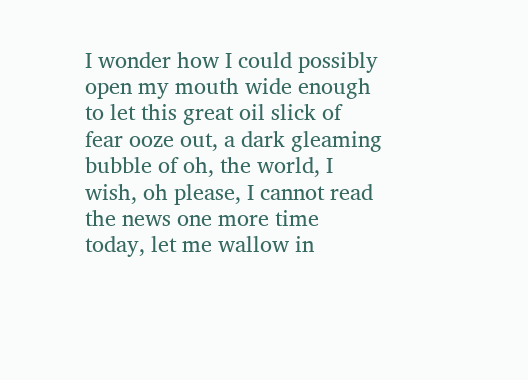I wonder how I could possibly open my mouth wide enough to let this great oil slick of fear ooze out, a dark gleaming bubble of oh, the world, I wish, oh please, I cannot read the news one more time today, let me wallow in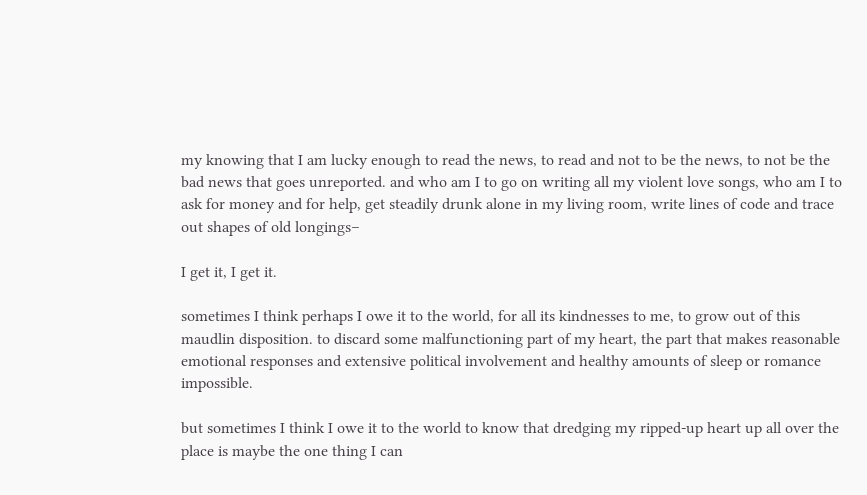my knowing that I am lucky enough to read the news, to read and not to be the news, to not be the bad news that goes unreported. and who am I to go on writing all my violent love songs, who am I to ask for money and for help, get steadily drunk alone in my living room, write lines of code and trace out shapes of old longings–

I get it, I get it.

sometimes I think perhaps I owe it to the world, for all its kindnesses to me, to grow out of this maudlin disposition. to discard some malfunctioning part of my heart, the part that makes reasonable emotional responses and extensive political involvement and healthy amounts of sleep or romance impossible.

but sometimes I think I owe it to the world to know that dredging my ripped-up heart up all over the place is maybe the one thing I can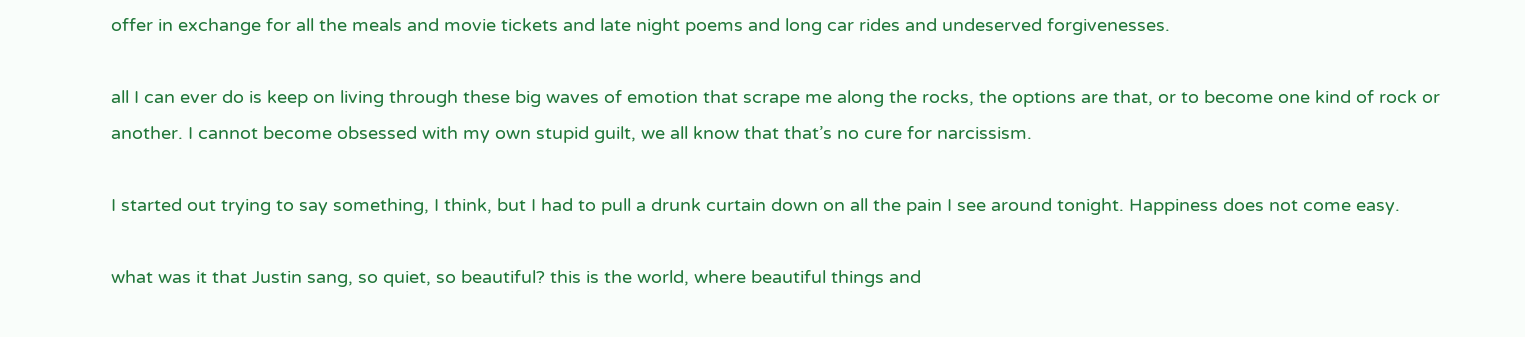offer in exchange for all the meals and movie tickets and late night poems and long car rides and undeserved forgivenesses.

all I can ever do is keep on living through these big waves of emotion that scrape me along the rocks, the options are that, or to become one kind of rock or another. I cannot become obsessed with my own stupid guilt, we all know that that’s no cure for narcissism.

I started out trying to say something, I think, but I had to pull a drunk curtain down on all the pain I see around tonight. Happiness does not come easy.

what was it that Justin sang, so quiet, so beautiful? this is the world, where beautiful things and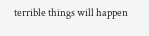terrible things will happen